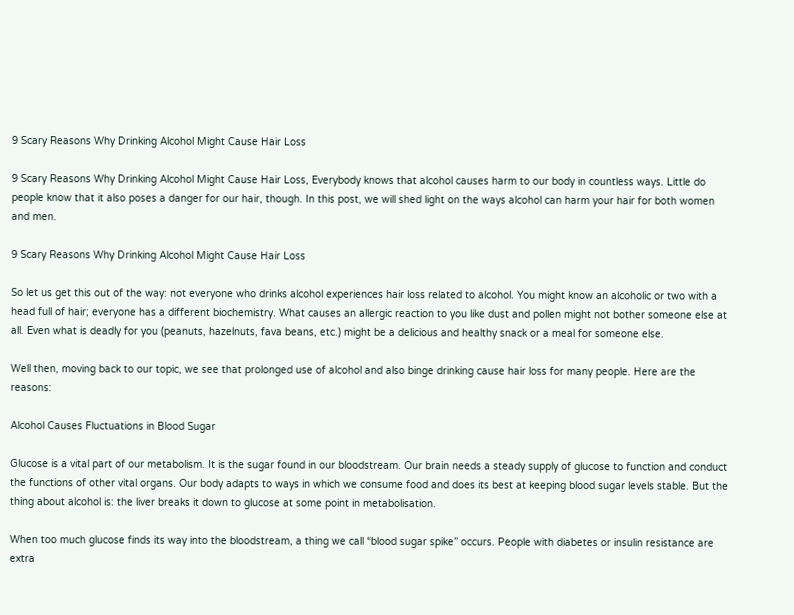9 Scary Reasons Why Drinking Alcohol Might Cause Hair Loss

9 Scary Reasons Why Drinking Alcohol Might Cause Hair Loss, Everybody knows that alcohol causes harm to our body in countless ways. Little do people know that it also poses a danger for our hair, though. In this post, we will shed light on the ways alcohol can harm your hair for both women and men.

9 Scary Reasons Why Drinking Alcohol Might Cause Hair Loss

So let us get this out of the way: not everyone who drinks alcohol experiences hair loss related to alcohol. You might know an alcoholic or two with a head full of hair; everyone has a different biochemistry. What causes an allergic reaction to you like dust and pollen might not bother someone else at all. Even what is deadly for you (peanuts, hazelnuts, fava beans, etc.) might be a delicious and healthy snack or a meal for someone else.

Well then, moving back to our topic, we see that prolonged use of alcohol and also binge drinking cause hair loss for many people. Here are the reasons:

Alcohol Causes Fluctuations in Blood Sugar

Glucose is a vital part of our metabolism. It is the sugar found in our bloodstream. Our brain needs a steady supply of glucose to function and conduct the functions of other vital organs. Our body adapts to ways in which we consume food and does its best at keeping blood sugar levels stable. But the thing about alcohol is: the liver breaks it down to glucose at some point in metabolisation.

When too much glucose finds its way into the bloodstream, a thing we call “blood sugar spike” occurs. People with diabetes or insulin resistance are extra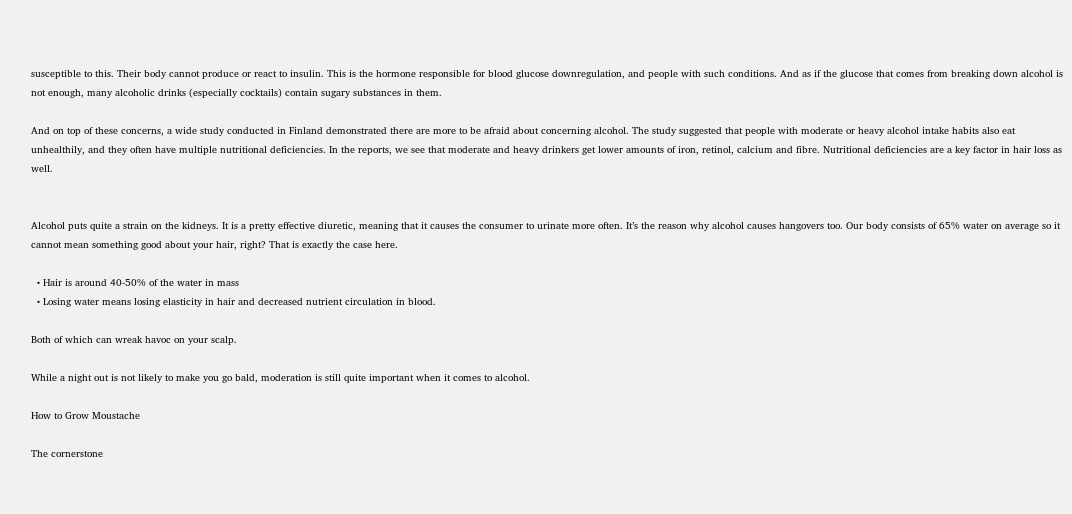susceptible to this. Their body cannot produce or react to insulin. This is the hormone responsible for blood glucose downregulation, and people with such conditions. And as if the glucose that comes from breaking down alcohol is not enough, many alcoholic drinks (especially cocktails) contain sugary substances in them.

And on top of these concerns, a wide study conducted in Finland demonstrated there are more to be afraid about concerning alcohol. The study suggested that people with moderate or heavy alcohol intake habits also eat unhealthily, and they often have multiple nutritional deficiencies. In the reports, we see that moderate and heavy drinkers get lower amounts of iron, retinol, calcium and fibre. Nutritional deficiencies are a key factor in hair loss as well.


Alcohol puts quite a strain on the kidneys. It is a pretty effective diuretic, meaning that it causes the consumer to urinate more often. It’s the reason why alcohol causes hangovers too. Our body consists of 65% water on average so it cannot mean something good about your hair, right? That is exactly the case here.

  • Hair is around 40-50% of the water in mass
  • Losing water means losing elasticity in hair and decreased nutrient circulation in blood.

Both of which can wreak havoc on your scalp.

While a night out is not likely to make you go bald, moderation is still quite important when it comes to alcohol.

How to Grow Moustache

The cornerstone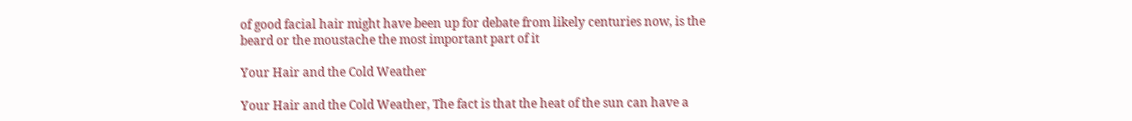of good facial hair might have been up for debate from likely centuries now, is the beard or the moustache the most important part of it

Your Hair and the Cold Weather

Your Hair and the Cold Weather, The fact is that the heat of the sun can have a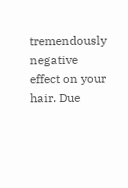tremendously negative effect on your hair. Due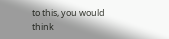to this, you would think